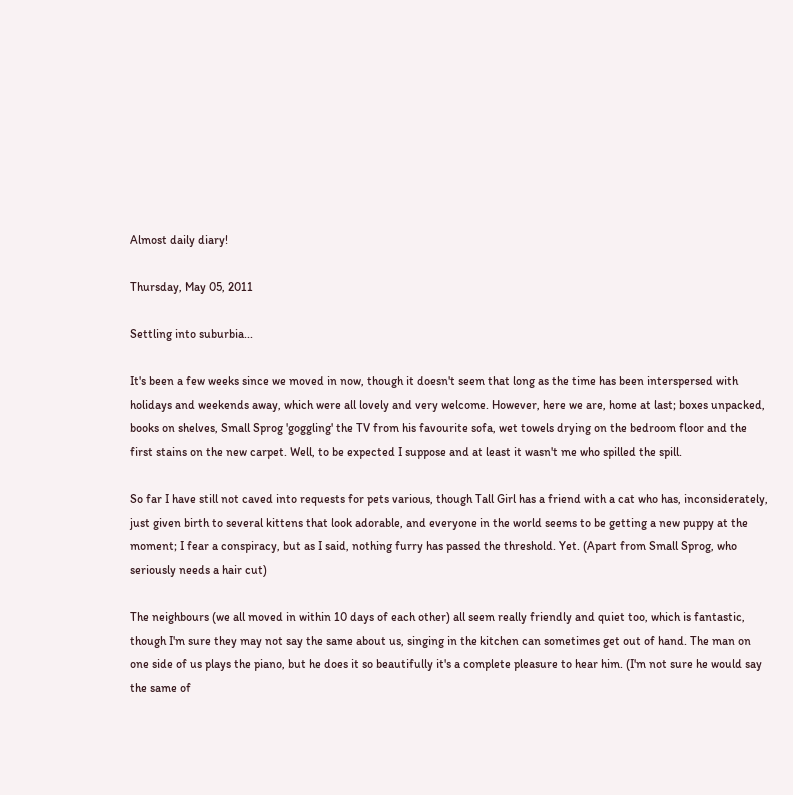Almost daily diary!

Thursday, May 05, 2011

Settling into suburbia...

It's been a few weeks since we moved in now, though it doesn't seem that long as the time has been interspersed with holidays and weekends away, which were all lovely and very welcome. However, here we are, home at last; boxes unpacked, books on shelves, Small Sprog 'goggling' the TV from his favourite sofa, wet towels drying on the bedroom floor and the first stains on the new carpet. Well, to be expected I suppose and at least it wasn't me who spilled the spill.

So far I have still not caved into requests for pets various, though Tall Girl has a friend with a cat who has, inconsiderately, just given birth to several kittens that look adorable, and everyone in the world seems to be getting a new puppy at the moment; I fear a conspiracy, but as I said, nothing furry has passed the threshold. Yet. (Apart from Small Sprog, who seriously needs a hair cut)

The neighbours (we all moved in within 10 days of each other) all seem really friendly and quiet too, which is fantastic, though I'm sure they may not say the same about us, singing in the kitchen can sometimes get out of hand. The man on one side of us plays the piano, but he does it so beautifully it's a complete pleasure to hear him. (I'm not sure he would say the same of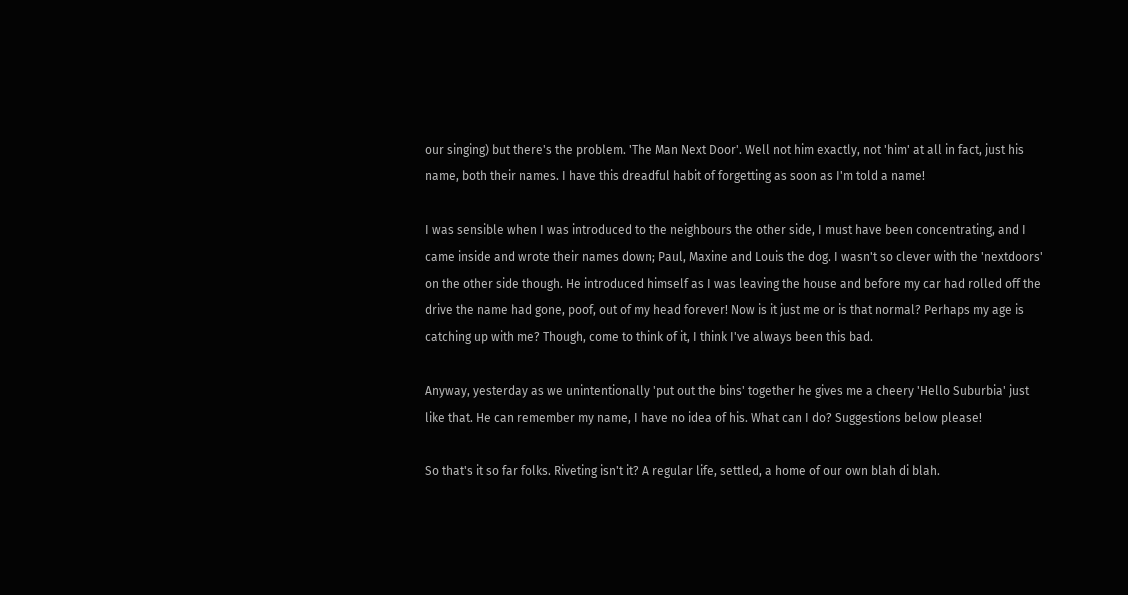our singing) but there's the problem. 'The Man Next Door'. Well not him exactly, not 'him' at all in fact, just his name, both their names. I have this dreadful habit of forgetting as soon as I'm told a name!

I was sensible when I was introduced to the neighbours the other side, I must have been concentrating, and I came inside and wrote their names down; Paul, Maxine and Louis the dog. I wasn't so clever with the 'nextdoors' on the other side though. He introduced himself as I was leaving the house and before my car had rolled off the drive the name had gone, poof, out of my head forever! Now is it just me or is that normal? Perhaps my age is catching up with me? Though, come to think of it, I think I've always been this bad.

Anyway, yesterday as we unintentionally 'put out the bins' together he gives me a cheery 'Hello Suburbia' just like that. He can remember my name, I have no idea of his. What can I do? Suggestions below please!

So that's it so far folks. Riveting isn't it? A regular life, settled, a home of our own blah di blah.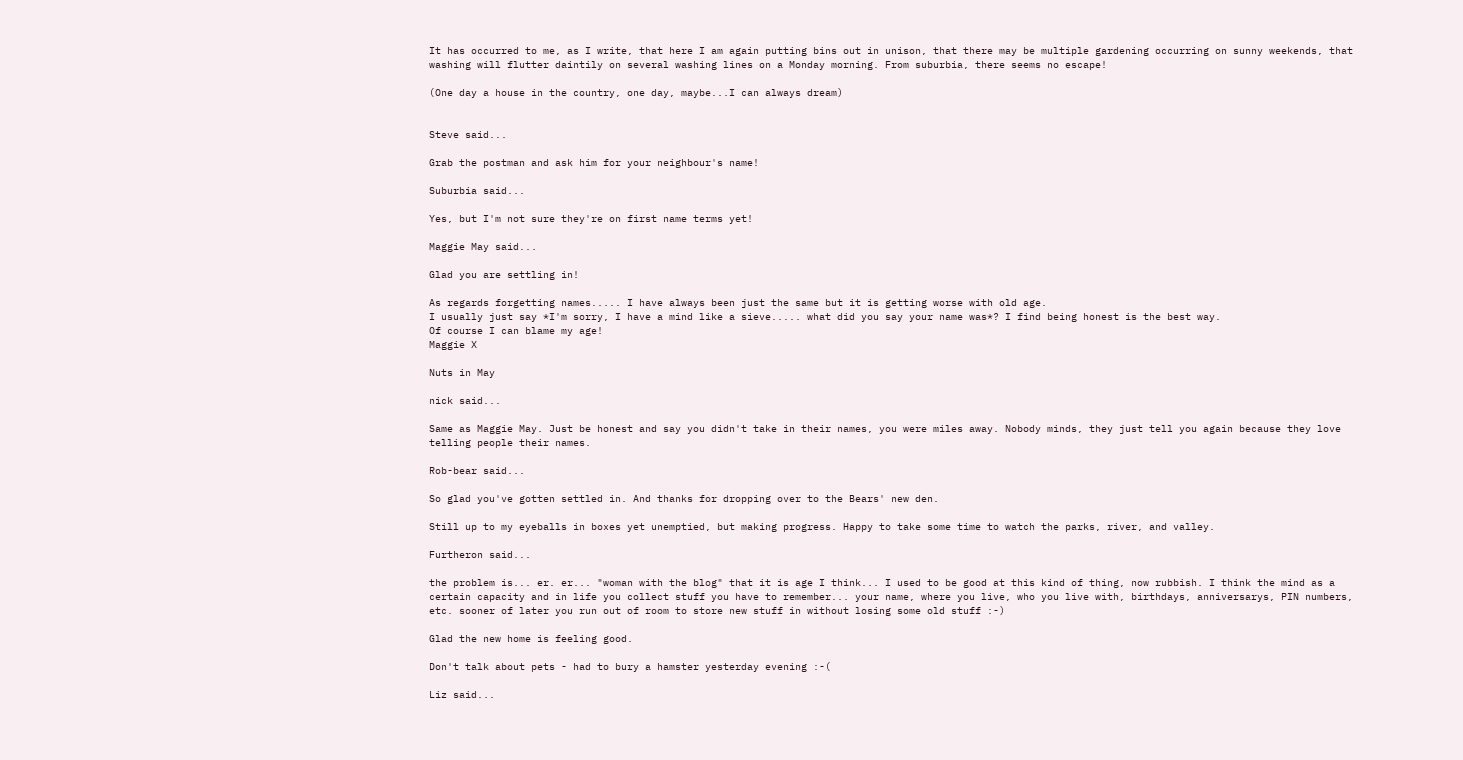It has occurred to me, as I write, that here I am again putting bins out in unison, that there may be multiple gardening occurring on sunny weekends, that washing will flutter daintily on several washing lines on a Monday morning. From suburbia, there seems no escape!

(One day a house in the country, one day, maybe...I can always dream)


Steve said...

Grab the postman and ask him for your neighbour's name!

Suburbia said...

Yes, but I'm not sure they're on first name terms yet!

Maggie May said...

Glad you are settling in!

As regards forgetting names..... I have always been just the same but it is getting worse with old age.
I usually just say *I'm sorry, I have a mind like a sieve..... what did you say your name was*? I find being honest is the best way.
Of course I can blame my age!
Maggie X

Nuts in May

nick said...

Same as Maggie May. Just be honest and say you didn't take in their names, you were miles away. Nobody minds, they just tell you again because they love telling people their names.

Rob-bear said...

So glad you've gotten settled in. And thanks for dropping over to the Bears' new den.

Still up to my eyeballs in boxes yet unemptied, but making progress. Happy to take some time to watch the parks, river, and valley.

Furtheron said...

the problem is... er. er... "woman with the blog" that it is age I think... I used to be good at this kind of thing, now rubbish. I think the mind as a certain capacity and in life you collect stuff you have to remember... your name, where you live, who you live with, birthdays, anniversarys, PIN numbers, etc. sooner of later you run out of room to store new stuff in without losing some old stuff :-)

Glad the new home is feeling good.

Don't talk about pets - had to bury a hamster yesterday evening :-(

Liz said...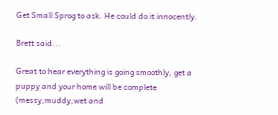Get Small Sprog to ask. He could do it innocently.

Brett said...

Great to hear everything is going smoothly, get a puppy and your home will be complete (messy,muddy,wet and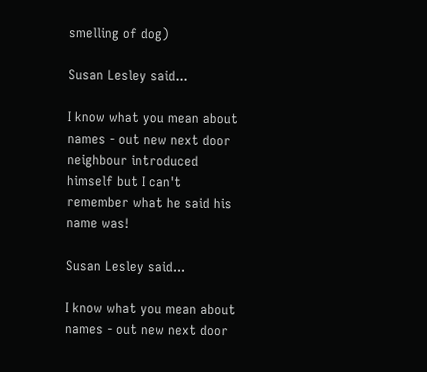smelling of dog)

Susan Lesley said...

I know what you mean about names - out new next door neighbour introduced himself but I can't remember what he said his name was!

Susan Lesley said...

I know what you mean about names - out new next door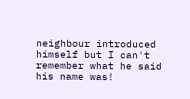neighbour introduced himself but I can't remember what he said his name was!